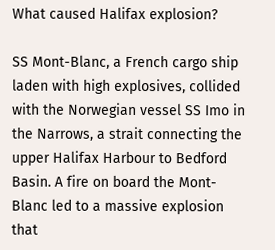What caused Halifax explosion?

SS Mont-Blanc, a French cargo ship laden with high explosives, collided with the Norwegian vessel SS Imo in the Narrows, a strait connecting the upper Halifax Harbour to Bedford Basin. A fire on board the Mont-Blanc led to a massive explosion that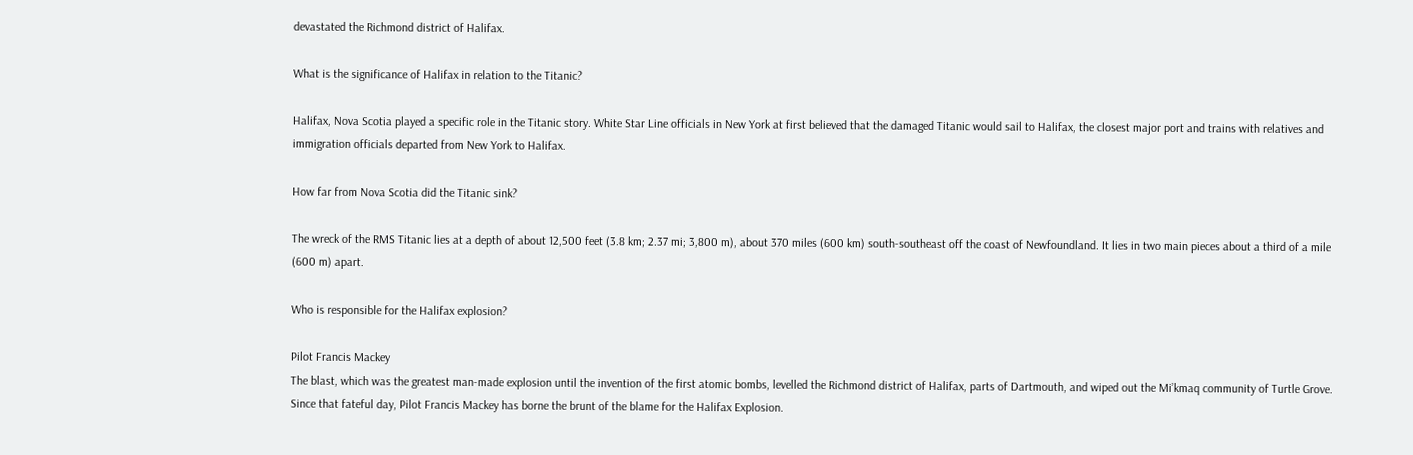devastated the Richmond district of Halifax.

What is the significance of Halifax in relation to the Titanic?

Halifax, Nova Scotia played a specific role in the Titanic story. White Star Line officials in New York at first believed that the damaged Titanic would sail to Halifax, the closest major port and trains with relatives and immigration officials departed from New York to Halifax.

How far from Nova Scotia did the Titanic sink?

The wreck of the RMS Titanic lies at a depth of about 12,500 feet (3.8 km; 2.37 mi; 3,800 m), about 370 miles (600 km) south-southeast off the coast of Newfoundland. It lies in two main pieces about a third of a mile (600 m) apart.

Who is responsible for the Halifax explosion?

Pilot Francis Mackey
The blast, which was the greatest man-made explosion until the invention of the first atomic bombs, levelled the Richmond district of Halifax, parts of Dartmouth, and wiped out the Mi’kmaq community of Turtle Grove. Since that fateful day, Pilot Francis Mackey has borne the brunt of the blame for the Halifax Explosion.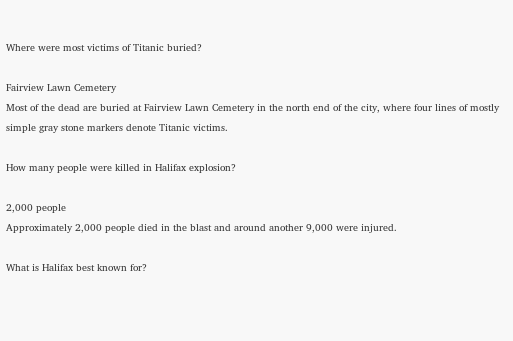Where were most victims of Titanic buried?

Fairview Lawn Cemetery
Most of the dead are buried at Fairview Lawn Cemetery in the north end of the city, where four lines of mostly simple gray stone markers denote Titanic victims.

How many people were killed in Halifax explosion?

2,000 people
Approximately 2,000 people died in the blast and around another 9,000 were injured.

What is Halifax best known for?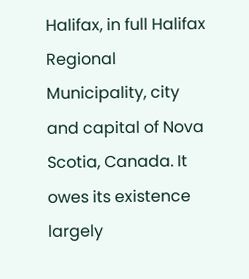Halifax, in full Halifax Regional Municipality, city and capital of Nova Scotia, Canada. It owes its existence largely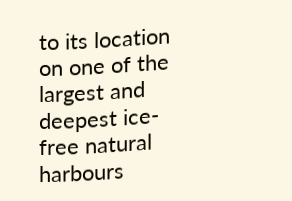to its location on one of the largest and deepest ice-free natural harbours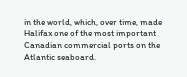in the world, which, over time, made Halifax one of the most important Canadian commercial ports on the Atlantic seaboard.